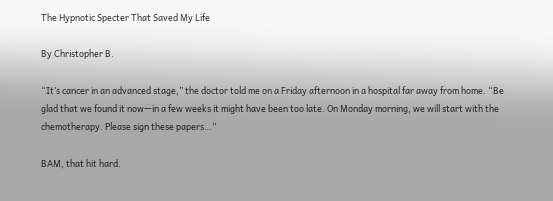The Hypnotic Specter That Saved My Life

By Christopher B.

“It’s cancer in an advanced stage,” the doctor told me on a Friday afternoon in a hospital far away from home. “Be glad that we found it now—in a few weeks it might have been too late. On Monday morning, we will start with the chemotherapy. Please sign these papers…”

BAM, that hit hard.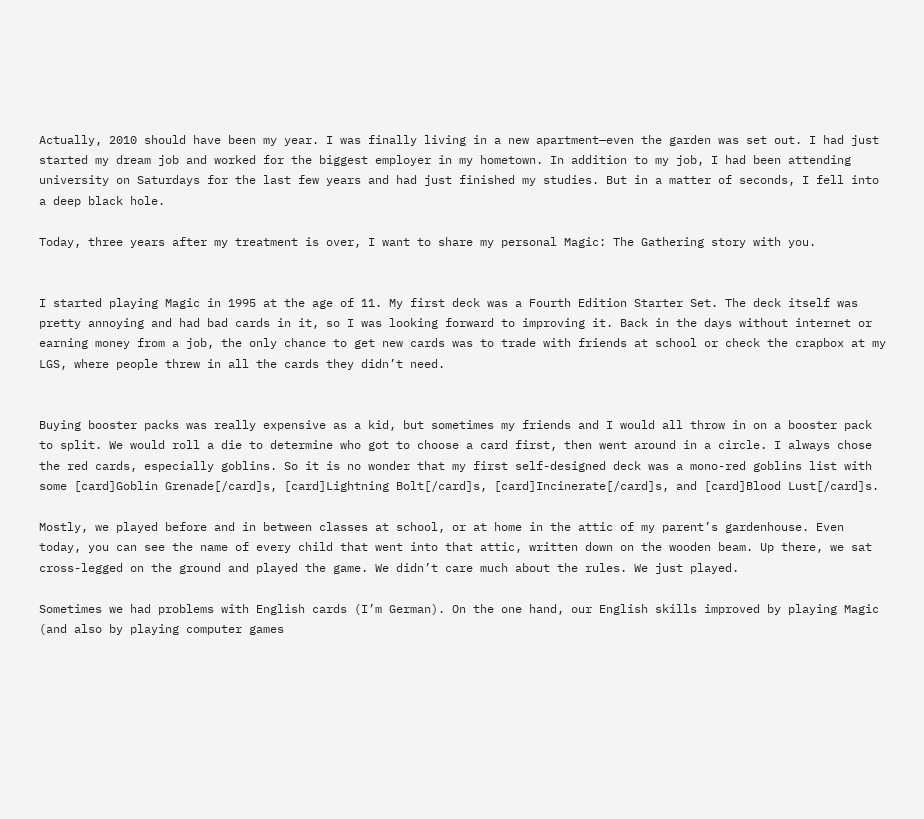Actually, 2010 should have been my year. I was finally living in a new apartment—even the garden was set out. I had just started my dream job and worked for the biggest employer in my hometown. In addition to my job, I had been attending university on Saturdays for the last few years and had just finished my studies. But in a matter of seconds, I fell into a deep black hole.

Today, three years after my treatment is over, I want to share my personal Magic: The Gathering story with you.


I started playing Magic in 1995 at the age of 11. My first deck was a Fourth Edition Starter Set. The deck itself was pretty annoying and had bad cards in it, so I was looking forward to improving it. Back in the days without internet or earning money from a job, the only chance to get new cards was to trade with friends at school or check the crapbox at my LGS, where people threw in all the cards they didn’t need.


Buying booster packs was really expensive as a kid, but sometimes my friends and I would all throw in on a booster pack to split. We would roll a die to determine who got to choose a card first, then went around in a circle. I always chose the red cards, especially goblins. So it is no wonder that my first self-designed deck was a mono-red goblins list with some [card]Goblin Grenade[/card]s, [card]Lightning Bolt[/card]s, [card]Incinerate[/card]s, and [card]Blood Lust[/card]s.

Mostly, we played before and in between classes at school, or at home in the attic of my parent’s gardenhouse. Even today, you can see the name of every child that went into that attic, written down on the wooden beam. Up there, we sat cross-legged on the ground and played the game. We didn’t care much about the rules. We just played.

Sometimes we had problems with English cards (I’m German). On the one hand, our English skills improved by playing Magic (and also by playing computer games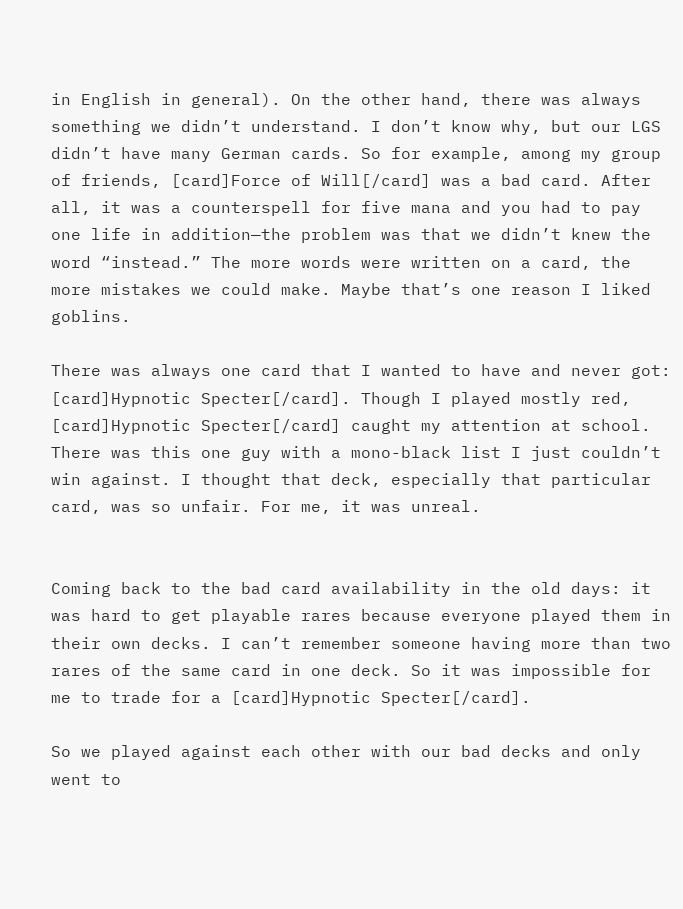in English in general). On the other hand, there was always something we didn’t understand. I don’t know why, but our LGS didn’t have many German cards. So for example, among my group of friends, [card]Force of Will[/card] was a bad card. After all, it was a counterspell for five mana and you had to pay one life in addition—the problem was that we didn’t knew the word “instead.” The more words were written on a card, the more mistakes we could make. Maybe that’s one reason I liked goblins.

There was always one card that I wanted to have and never got: [card]Hypnotic Specter[/card]. Though I played mostly red, [card]Hypnotic Specter[/card] caught my attention at school. There was this one guy with a mono-black list I just couldn’t win against. I thought that deck, especially that particular card, was so unfair. For me, it was unreal.


Coming back to the bad card availability in the old days: it was hard to get playable rares because everyone played them in their own decks. I can’t remember someone having more than two rares of the same card in one deck. So it was impossible for me to trade for a [card]Hypnotic Specter[/card].

So we played against each other with our bad decks and only went to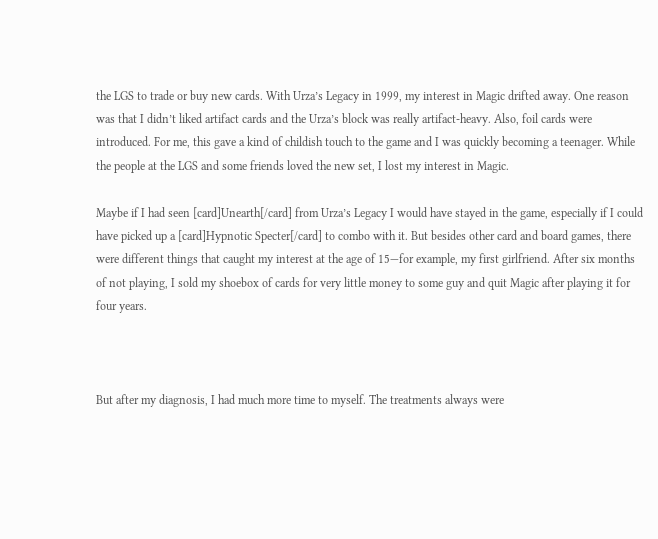the LGS to trade or buy new cards. With Urza’s Legacy in 1999, my interest in Magic drifted away. One reason was that I didn’t liked artifact cards and the Urza’s block was really artifact-heavy. Also, foil cards were introduced. For me, this gave a kind of childish touch to the game and I was quickly becoming a teenager. While the people at the LGS and some friends loved the new set, I lost my interest in Magic.

Maybe if I had seen [card]Unearth[/card] from Urza’s Legacy I would have stayed in the game, especially if I could have picked up a [card]Hypnotic Specter[/card] to combo with it. But besides other card and board games, there were different things that caught my interest at the age of 15—for example, my first girlfriend. After six months of not playing, I sold my shoebox of cards for very little money to some guy and quit Magic after playing it for four years.



But after my diagnosis, I had much more time to myself. The treatments always were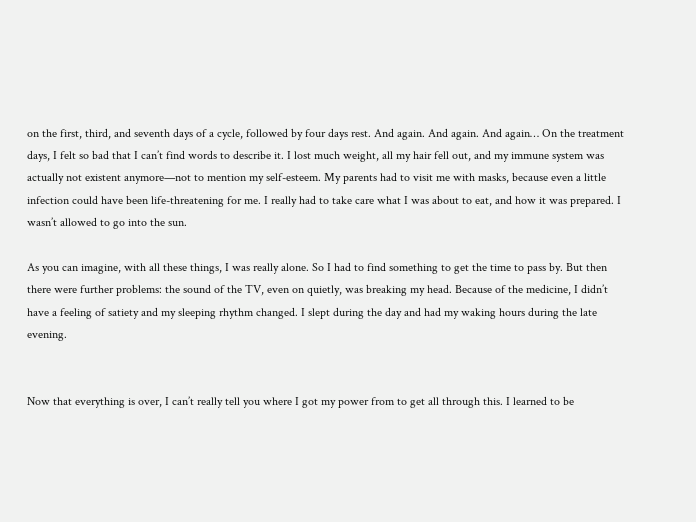on the first, third, and seventh days of a cycle, followed by four days rest. And again. And again. And again… On the treatment days, I felt so bad that I can’t find words to describe it. I lost much weight, all my hair fell out, and my immune system was actually not existent anymore—not to mention my self-esteem. My parents had to visit me with masks, because even a little infection could have been life-threatening for me. I really had to take care what I was about to eat, and how it was prepared. I wasn’t allowed to go into the sun.

As you can imagine, with all these things, I was really alone. So I had to find something to get the time to pass by. But then there were further problems: the sound of the TV, even on quietly, was breaking my head. Because of the medicine, I didn’t have a feeling of satiety and my sleeping rhythm changed. I slept during the day and had my waking hours during the late evening.


Now that everything is over, I can’t really tell you where I got my power from to get all through this. I learned to be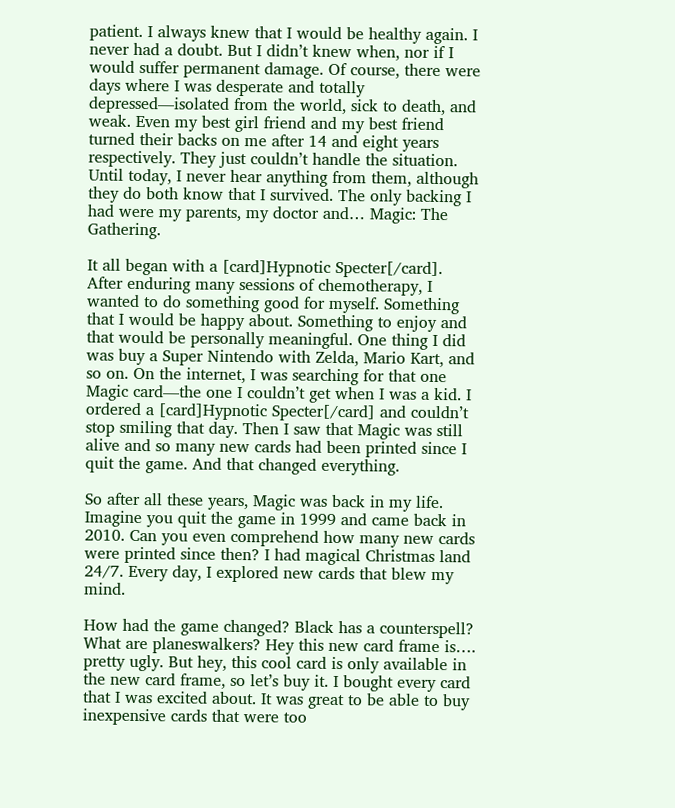patient. I always knew that I would be healthy again. I never had a doubt. But I didn’t knew when, nor if I would suffer permanent damage. Of course, there were days where I was desperate and totally depressed—isolated from the world, sick to death, and weak. Even my best girl friend and my best friend turned their backs on me after 14 and eight years respectively. They just couldn’t handle the situation. Until today, I never hear anything from them, although they do both know that I survived. The only backing I had were my parents, my doctor and… Magic: The Gathering.

It all began with a [card]Hypnotic Specter[/card]. After enduring many sessions of chemotherapy, I wanted to do something good for myself. Something that I would be happy about. Something to enjoy and that would be personally meaningful. One thing I did was buy a Super Nintendo with Zelda, Mario Kart, and so on. On the internet, I was searching for that one Magic card—the one I couldn’t get when I was a kid. I ordered a [card]Hypnotic Specter[/card] and couldn’t stop smiling that day. Then I saw that Magic was still alive and so many new cards had been printed since I quit the game. And that changed everything.

So after all these years, Magic was back in my life. Imagine you quit the game in 1999 and came back in 2010. Can you even comprehend how many new cards were printed since then? I had magical Christmas land 24/7. Every day, I explored new cards that blew my mind.

How had the game changed? Black has a counterspell? What are planeswalkers? Hey this new card frame is…. pretty ugly. But hey, this cool card is only available in the new card frame, so let’s buy it. I bought every card that I was excited about. It was great to be able to buy inexpensive cards that were too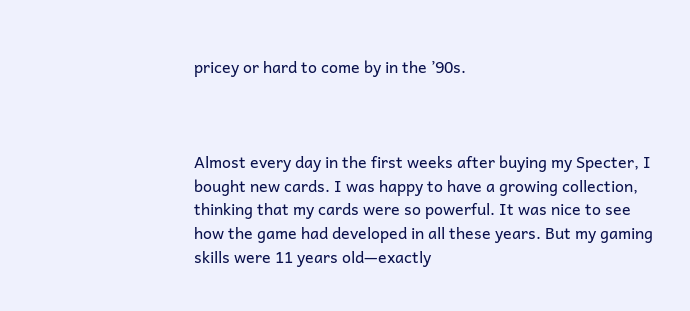pricey or hard to come by in the ’90s.



Almost every day in the first weeks after buying my Specter, I bought new cards. I was happy to have a growing collection, thinking that my cards were so powerful. It was nice to see how the game had developed in all these years. But my gaming skills were 11 years old—exactly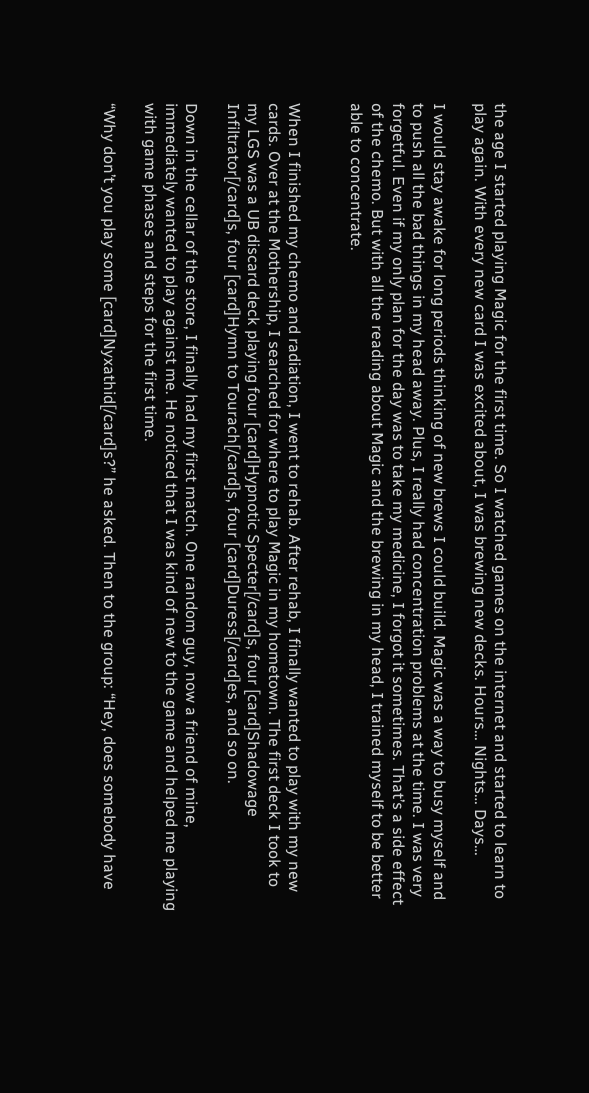the age I started playing Magic for the first time. So I watched games on the internet and started to learn to play again. With every new card I was excited about, I was brewing new decks. Hours… Nights… Days…

I would stay awake for long periods thinking of new brews I could build. Magic was a way to busy myself and to push all the bad things in my head away. Plus, I really had concentration problems at the time. I was very forgetful. Even if my only plan for the day was to take my medicine, I forgot it sometimes. That’s a side effect of the chemo. But with all the reading about Magic and the brewing in my head, I trained myself to be better able to concentrate.


When I finished my chemo and radiation, I went to rehab. After rehab, I finally wanted to play with my new cards. Over at the Mothership, I searched for where to play Magic in my hometown. The first deck I took to my LGS was a UB discard deck playing four [card]Hypnotic Specter[/card]s, four [card]Shadowage Infiltrator[/card]s, four [card]Hymn to Tourach[/card]s, four [card]Duress[/card]es, and so on.

Down in the cellar of the store, I finally had my first match. One random guy, now a friend of mine, immediately wanted to play against me. He noticed that I was kind of new to the game and helped me playing with game phases and steps for the first time.

“Why don’t you play some [card]Nyxathid[/card]s?” he asked. Then to the group: “Hey, does somebody have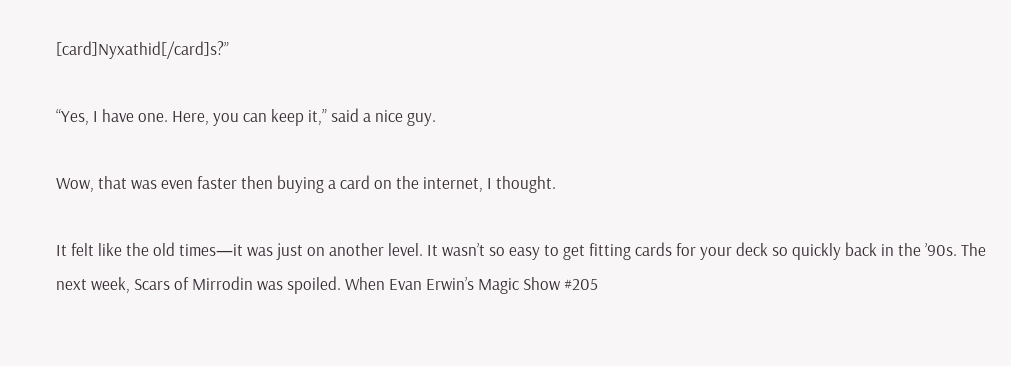[card]Nyxathid[/card]s?”

“Yes, I have one. Here, you can keep it,” said a nice guy.

Wow, that was even faster then buying a card on the internet, I thought.

It felt like the old times—it was just on another level. It wasn’t so easy to get fitting cards for your deck so quickly back in the ’90s. The next week, Scars of Mirrodin was spoiled. When Evan Erwin’s Magic Show #205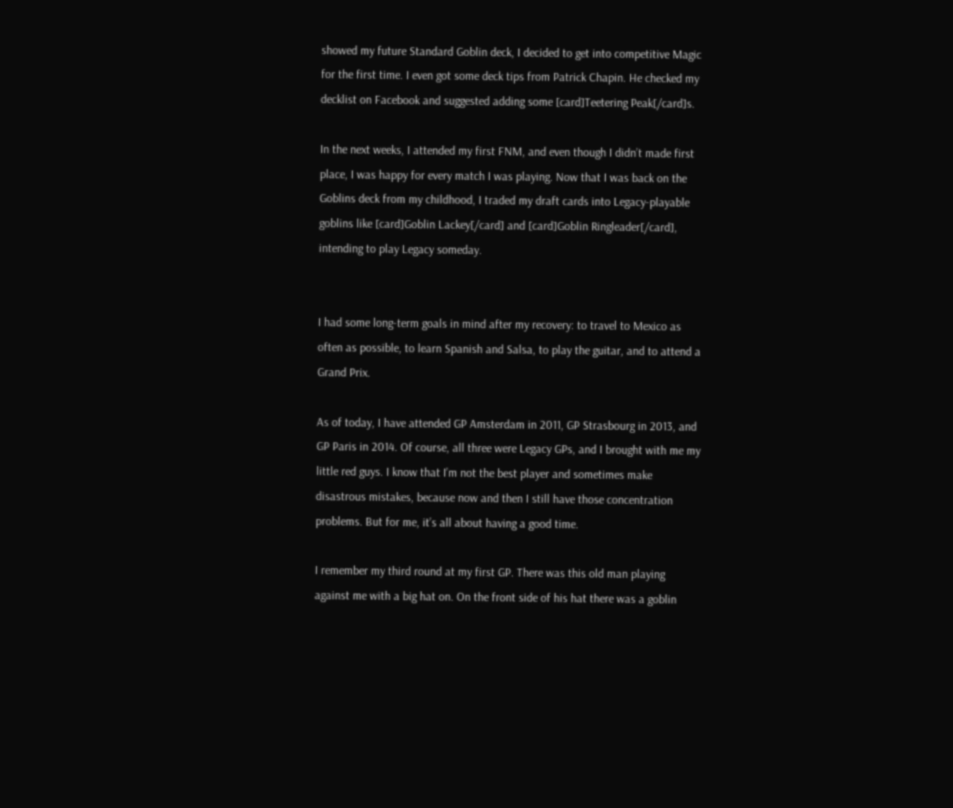showed my future Standard Goblin deck, I decided to get into competitive Magic for the first time. I even got some deck tips from Patrick Chapin. He checked my decklist on Facebook and suggested adding some [card]Teetering Peak[/card]s.

In the next weeks, I attended my first FNM, and even though I didn’t made first place, I was happy for every match I was playing. Now that I was back on the Goblins deck from my childhood, I traded my draft cards into Legacy-playable goblins like [card]Goblin Lackey[/card] and [card]Goblin Ringleader[/card], intending to play Legacy someday.


I had some long-term goals in mind after my recovery: to travel to Mexico as often as possible, to learn Spanish and Salsa, to play the guitar, and to attend a Grand Prix.

As of today, I have attended GP Amsterdam in 2011, GP Strasbourg in 2013, and GP Paris in 2014. Of course, all three were Legacy GPs, and I brought with me my little red guys. I know that I’m not the best player and sometimes make disastrous mistakes, because now and then I still have those concentration problems. But for me, it’s all about having a good time.

I remember my third round at my first GP. There was this old man playing against me with a big hat on. On the front side of his hat there was a goblin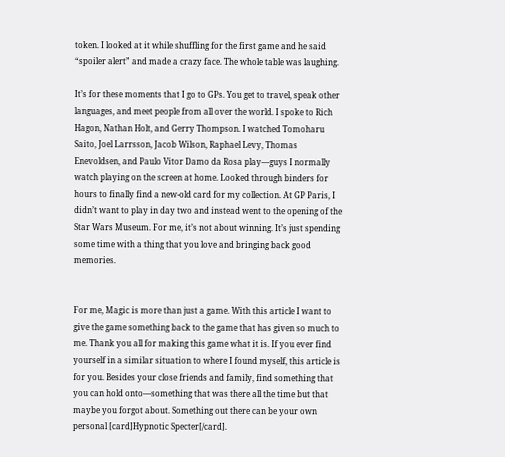token. I looked at it while shuffling for the first game and he said “spoiler alert” and made a crazy face. The whole table was laughing.

It’s for these moments that I go to GPs. You get to travel, speak other languages, and meet people from all over the world. I spoke to Rich Hagon, Nathan Holt, and Gerry Thompson. I watched Tomoharu Saito, Joel Larrsson, Jacob Wilson, Raphael Levy, Thomas Enevoldsen, and Paulo Vitor Damo da Rosa play—guys I normally watch playing on the screen at home. Looked through binders for hours to finally find a new-old card for my collection. At GP Paris, I didn’t want to play in day two and instead went to the opening of the Star Wars Museum. For me, it’s not about winning. It’s just spending some time with a thing that you love and bringing back good memories.


For me, Magic is more than just a game. With this article I want to give the game something back to the game that has given so much to me. Thank you all for making this game what it is. If you ever find yourself in a similar situation to where I found myself, this article is for you. Besides your close friends and family, find something that you can hold onto—something that was there all the time but that maybe you forgot about. Something out there can be your own personal [card]Hypnotic Specter[/card].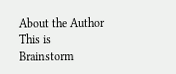About the Author
This is Brainstorm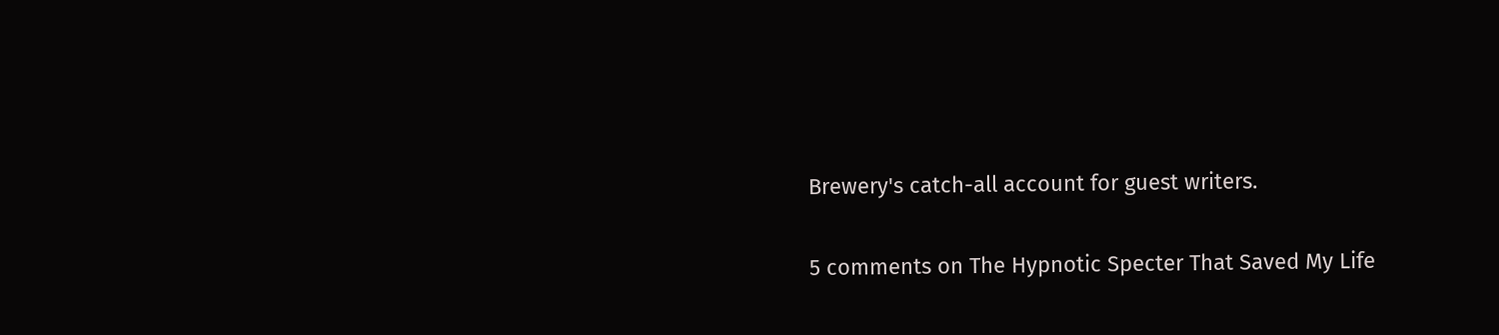Brewery's catch-all account for guest writers.

5 comments on The Hypnotic Specter That Saved My Life